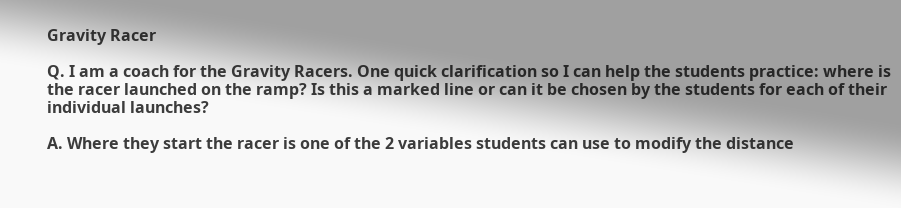Gravity Racer

Q. I am a coach for the Gravity Racers. One quick clarification so I can help the students practice: where is the racer launched on the ramp? Is this a marked line or can it be chosen by the students for each of their individual launches?

A. Where they start the racer is one of the 2 variables students can use to modify the distance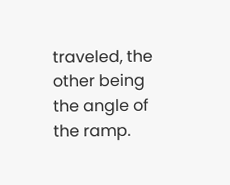traveled, the other being the angle of the ramp.